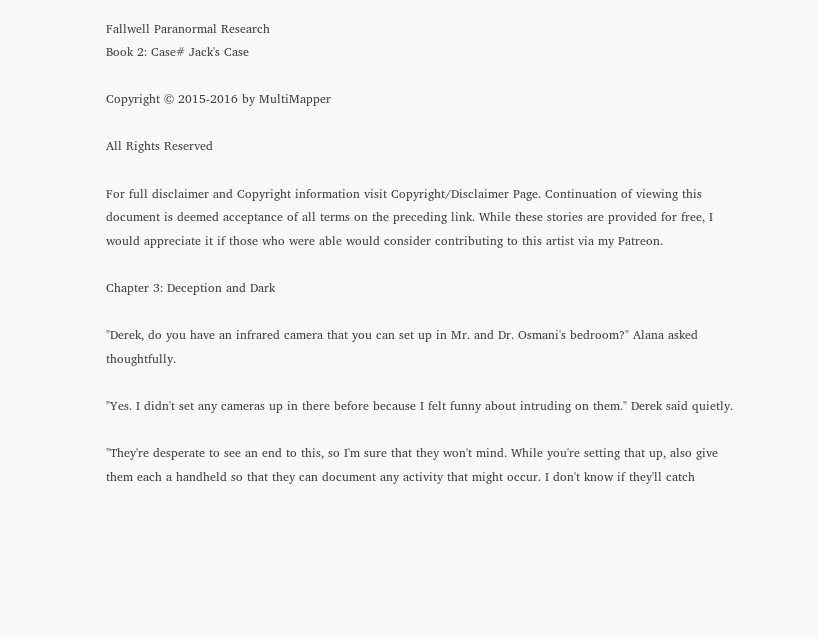Fallwell Paranormal Research
Book 2: Case# Jack's Case

Copyright © 2015-2016 by MultiMapper

All Rights Reserved

For full disclaimer and Copyright information visit Copyright/Disclaimer Page. Continuation of viewing this document is deemed acceptance of all terms on the preceding link. While these stories are provided for free, I would appreciate it if those who were able would consider contributing to this artist via my Patreon.

Chapter 3: Deception and Dark

"Derek, do you have an infrared camera that you can set up in Mr. and Dr. Osmani's bedroom?" Alana asked thoughtfully.

"Yes. I didn't set any cameras up in there before because I felt funny about intruding on them." Derek said quietly.

"They're desperate to see an end to this, so I'm sure that they won't mind. While you're setting that up, also give them each a handheld so that they can document any activity that might occur. I don't know if they'll catch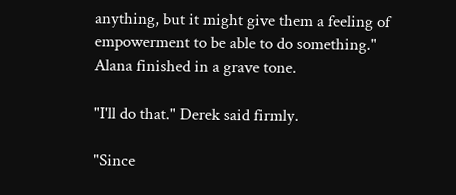anything, but it might give them a feeling of empowerment to be able to do something." Alana finished in a grave tone.

"I'll do that." Derek said firmly.

"Since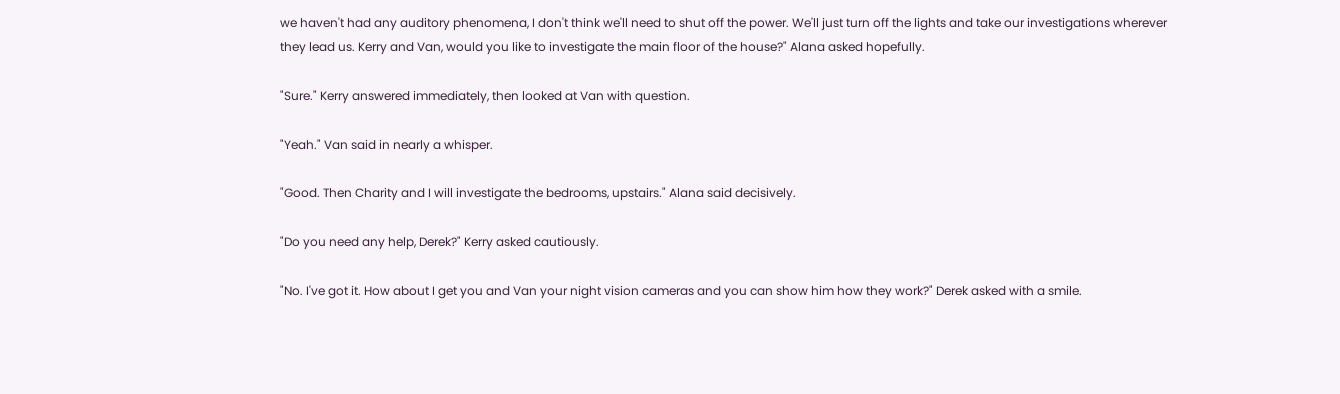we haven't had any auditory phenomena, I don't think we'll need to shut off the power. We'll just turn off the lights and take our investigations wherever they lead us. Kerry and Van, would you like to investigate the main floor of the house?" Alana asked hopefully.

"Sure." Kerry answered immediately, then looked at Van with question.

"Yeah." Van said in nearly a whisper.

"Good. Then Charity and I will investigate the bedrooms, upstairs." Alana said decisively.

"Do you need any help, Derek?" Kerry asked cautiously.

"No. I've got it. How about I get you and Van your night vision cameras and you can show him how they work?" Derek asked with a smile.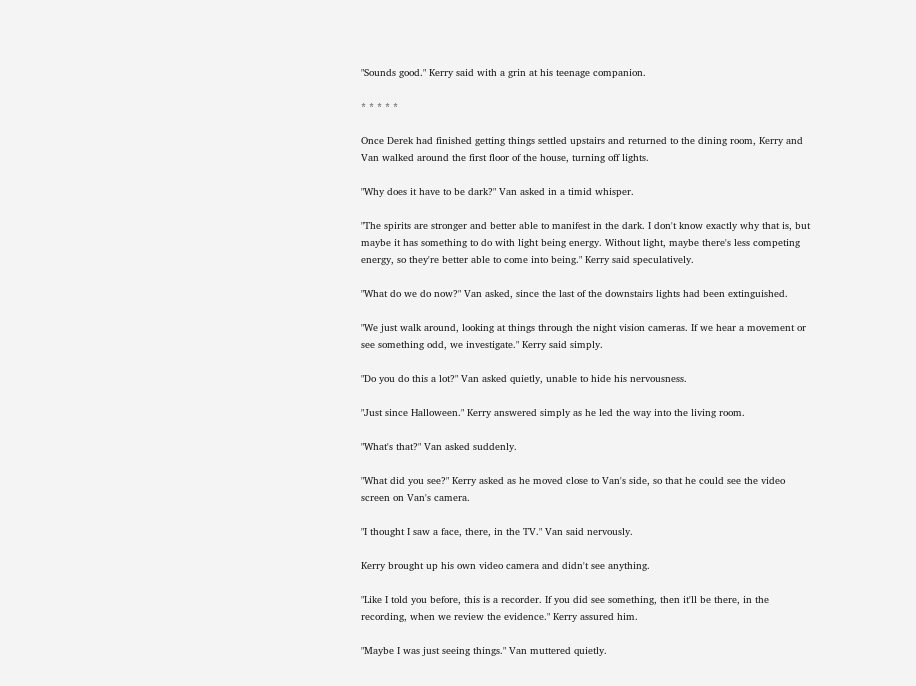"Sounds good." Kerry said with a grin at his teenage companion.

* * * * *

Once Derek had finished getting things settled upstairs and returned to the dining room, Kerry and Van walked around the first floor of the house, turning off lights.

"Why does it have to be dark?" Van asked in a timid whisper.

"The spirits are stronger and better able to manifest in the dark. I don't know exactly why that is, but maybe it has something to do with light being energy. Without light, maybe there's less competing energy, so they're better able to come into being." Kerry said speculatively.

"What do we do now?" Van asked, since the last of the downstairs lights had been extinguished.

"We just walk around, looking at things through the night vision cameras. If we hear a movement or see something odd, we investigate." Kerry said simply.

"Do you do this a lot?" Van asked quietly, unable to hide his nervousness.

"Just since Halloween." Kerry answered simply as he led the way into the living room.

"What's that?" Van asked suddenly.

"What did you see?" Kerry asked as he moved close to Van's side, so that he could see the video screen on Van's camera.

"I thought I saw a face, there, in the TV." Van said nervously.

Kerry brought up his own video camera and didn't see anything.

"Like I told you before, this is a recorder. If you did see something, then it'll be there, in the recording, when we review the evidence." Kerry assured him.

"Maybe I was just seeing things." Van muttered quietly.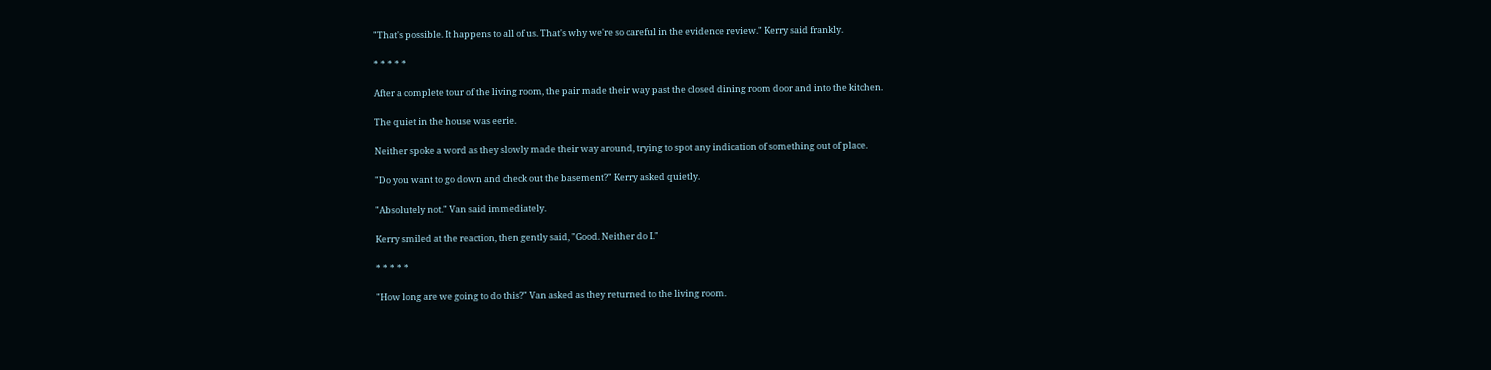"That's possible. It happens to all of us. That's why we're so careful in the evidence review." Kerry said frankly.

* * * * *

After a complete tour of the living room, the pair made their way past the closed dining room door and into the kitchen.

The quiet in the house was eerie.

Neither spoke a word as they slowly made their way around, trying to spot any indication of something out of place.

"Do you want to go down and check out the basement?" Kerry asked quietly.

"Absolutely not." Van said immediately.

Kerry smiled at the reaction, then gently said, "Good. Neither do I."

* * * * *

"How long are we going to do this?" Van asked as they returned to the living room.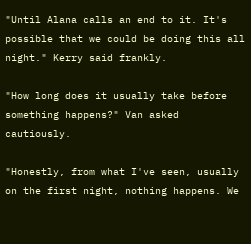"Until Alana calls an end to it. It's possible that we could be doing this all night." Kerry said frankly.

"How long does it usually take before something happens?" Van asked cautiously.

"Honestly, from what I've seen, usually on the first night, nothing happens. We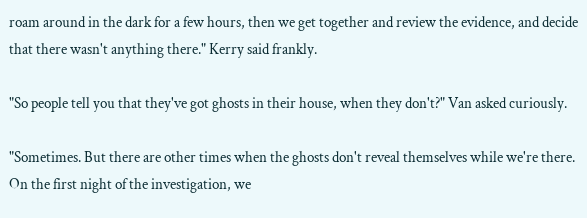roam around in the dark for a few hours, then we get together and review the evidence, and decide that there wasn't anything there." Kerry said frankly.

"So people tell you that they've got ghosts in their house, when they don't?" Van asked curiously.

"Sometimes. But there are other times when the ghosts don't reveal themselves while we're there. On the first night of the investigation, we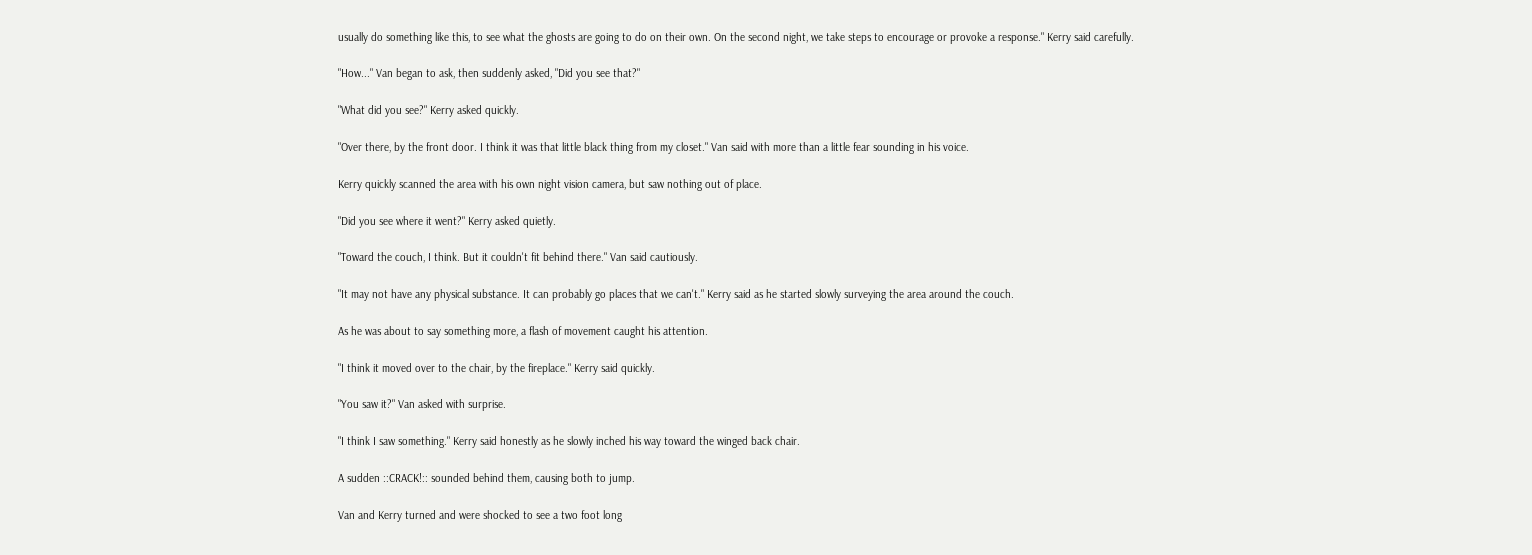usually do something like this, to see what the ghosts are going to do on their own. On the second night, we take steps to encourage or provoke a response." Kerry said carefully.

"How..." Van began to ask, then suddenly asked, "Did you see that?"

"What did you see?" Kerry asked quickly.

"Over there, by the front door. I think it was that little black thing from my closet." Van said with more than a little fear sounding in his voice.

Kerry quickly scanned the area with his own night vision camera, but saw nothing out of place.

"Did you see where it went?" Kerry asked quietly.

"Toward the couch, I think. But it couldn't fit behind there." Van said cautiously.

"It may not have any physical substance. It can probably go places that we can't." Kerry said as he started slowly surveying the area around the couch.

As he was about to say something more, a flash of movement caught his attention.

"I think it moved over to the chair, by the fireplace." Kerry said quickly.

"You saw it?" Van asked with surprise.

"I think I saw something." Kerry said honestly as he slowly inched his way toward the winged back chair.

A sudden ::CRACK!:: sounded behind them, causing both to jump.

Van and Kerry turned and were shocked to see a two foot long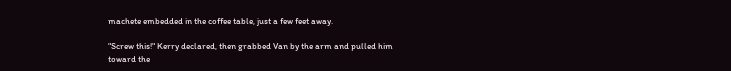machete embedded in the coffee table, just a few feet away.

"Screw this!" Kerry declared, then grabbed Van by the arm and pulled him toward the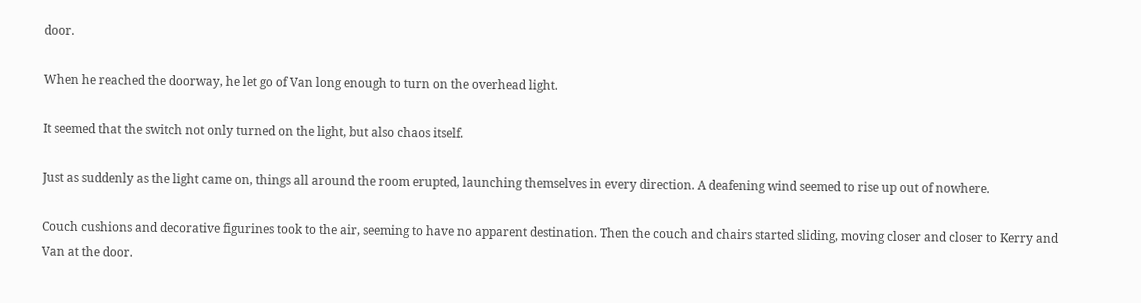door.

When he reached the doorway, he let go of Van long enough to turn on the overhead light.

It seemed that the switch not only turned on the light, but also chaos itself.

Just as suddenly as the light came on, things all around the room erupted, launching themselves in every direction. A deafening wind seemed to rise up out of nowhere.

Couch cushions and decorative figurines took to the air, seeming to have no apparent destination. Then the couch and chairs started sliding, moving closer and closer to Kerry and Van at the door.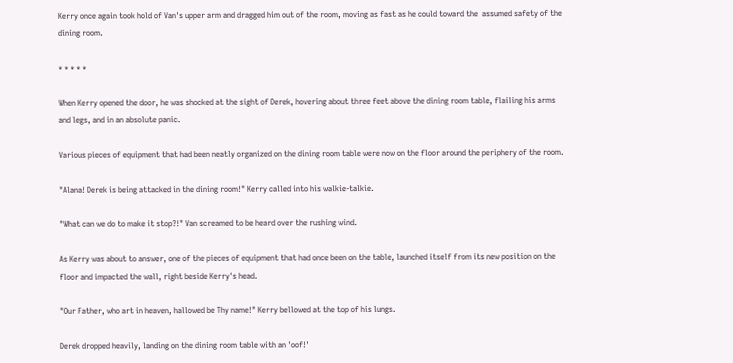Kerry once again took hold of Van's upper arm and dragged him out of the room, moving as fast as he could toward the  assumed safety of the dining room.

* * * * *

When Kerry opened the door, he was shocked at the sight of Derek, hovering about three feet above the dining room table, flailing his arms and legs, and in an absolute panic.

Various pieces of equipment that had been neatly organized on the dining room table were now on the floor around the periphery of the room.

"Alana! Derek is being attacked in the dining room!" Kerry called into his walkie-talkie.

"What can we do to make it stop?!" Van screamed to be heard over the rushing wind.

As Kerry was about to answer, one of the pieces of equipment that had once been on the table, launched itself from its new position on the floor and impacted the wall, right beside Kerry's head.

"Our Father, who art in heaven, hallowed be Thy name!" Kerry bellowed at the top of his lungs.

Derek dropped heavily, landing on the dining room table with an 'oof!'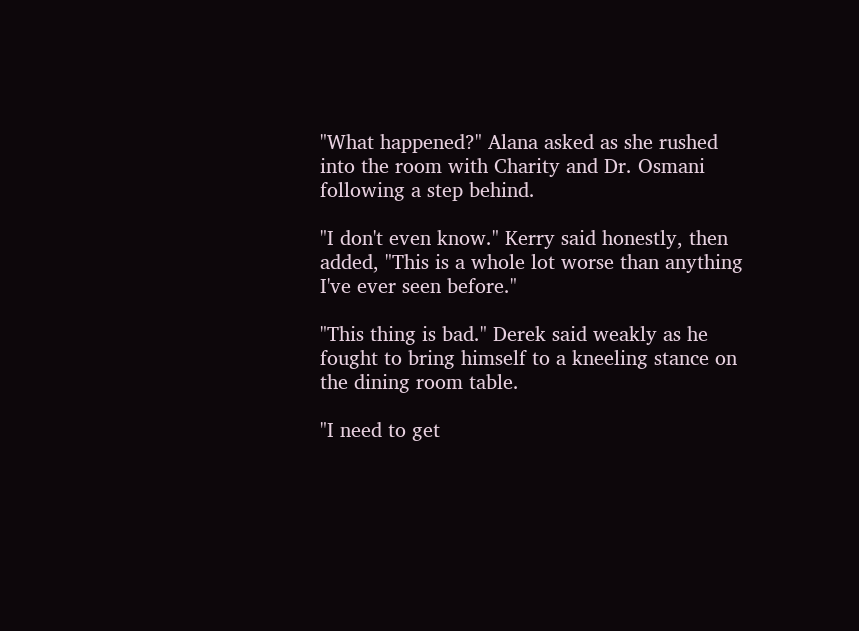"What happened?" Alana asked as she rushed into the room with Charity and Dr. Osmani following a step behind.

"I don't even know." Kerry said honestly, then added, "This is a whole lot worse than anything I've ever seen before."

"This thing is bad." Derek said weakly as he fought to bring himself to a kneeling stance on the dining room table.

"I need to get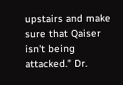upstairs and make sure that Qaiser isn't being attacked." Dr.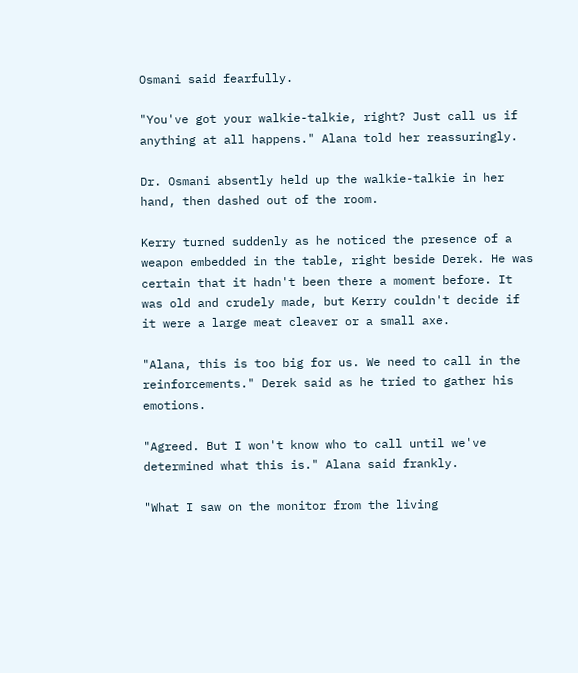Osmani said fearfully.

"You've got your walkie-talkie, right? Just call us if anything at all happens." Alana told her reassuringly.

Dr. Osmani absently held up the walkie-talkie in her hand, then dashed out of the room.

Kerry turned suddenly as he noticed the presence of a weapon embedded in the table, right beside Derek. He was certain that it hadn't been there a moment before. It was old and crudely made, but Kerry couldn't decide if it were a large meat cleaver or a small axe.

"Alana, this is too big for us. We need to call in the reinforcements." Derek said as he tried to gather his emotions.

"Agreed. But I won't know who to call until we've determined what this is." Alana said frankly.

"What I saw on the monitor from the living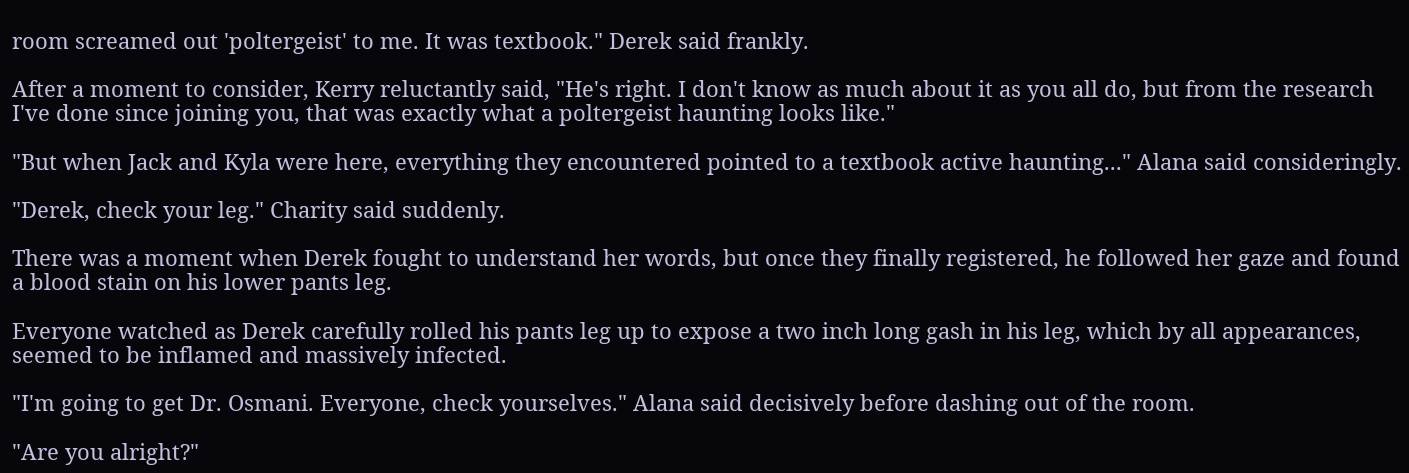room screamed out 'poltergeist' to me. It was textbook." Derek said frankly.

After a moment to consider, Kerry reluctantly said, "He's right. I don't know as much about it as you all do, but from the research I've done since joining you, that was exactly what a poltergeist haunting looks like."

"But when Jack and Kyla were here, everything they encountered pointed to a textbook active haunting..." Alana said consideringly.

"Derek, check your leg." Charity said suddenly.

There was a moment when Derek fought to understand her words, but once they finally registered, he followed her gaze and found a blood stain on his lower pants leg.

Everyone watched as Derek carefully rolled his pants leg up to expose a two inch long gash in his leg, which by all appearances, seemed to be inflamed and massively infected.

"I'm going to get Dr. Osmani. Everyone, check yourselves." Alana said decisively before dashing out of the room.

"Are you alright?"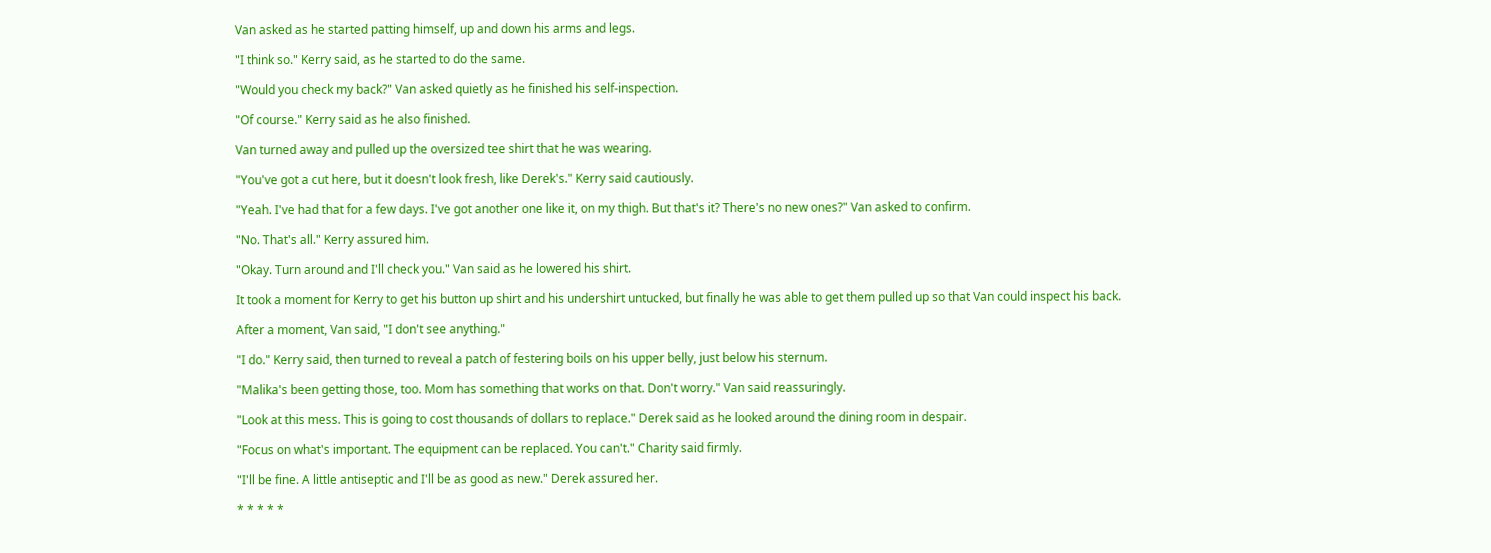Van asked as he started patting himself, up and down his arms and legs.

"I think so." Kerry said, as he started to do the same.

"Would you check my back?" Van asked quietly as he finished his self-inspection.

"Of course." Kerry said as he also finished.

Van turned away and pulled up the oversized tee shirt that he was wearing.

"You've got a cut here, but it doesn't look fresh, like Derek's." Kerry said cautiously.

"Yeah. I've had that for a few days. I've got another one like it, on my thigh. But that's it? There's no new ones?" Van asked to confirm.

"No. That's all." Kerry assured him.

"Okay. Turn around and I'll check you." Van said as he lowered his shirt.

It took a moment for Kerry to get his button up shirt and his undershirt untucked, but finally he was able to get them pulled up so that Van could inspect his back.

After a moment, Van said, "I don't see anything."

"I do." Kerry said, then turned to reveal a patch of festering boils on his upper belly, just below his sternum.

"Malika's been getting those, too. Mom has something that works on that. Don't worry." Van said reassuringly.

"Look at this mess. This is going to cost thousands of dollars to replace." Derek said as he looked around the dining room in despair.

"Focus on what's important. The equipment can be replaced. You can't." Charity said firmly.

"I'll be fine. A little antiseptic and I'll be as good as new." Derek assured her.

* * * * *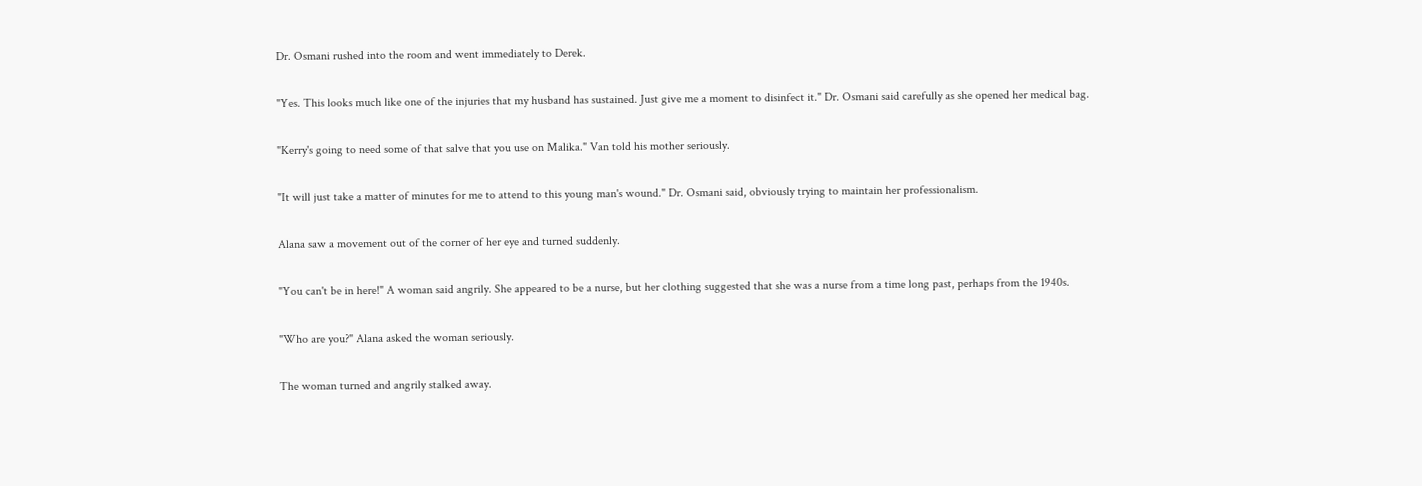Dr. Osmani rushed into the room and went immediately to Derek.

"Yes. This looks much like one of the injuries that my husband has sustained. Just give me a moment to disinfect it." Dr. Osmani said carefully as she opened her medical bag.

"Kerry's going to need some of that salve that you use on Malika." Van told his mother seriously.

"It will just take a matter of minutes for me to attend to this young man's wound." Dr. Osmani said, obviously trying to maintain her professionalism.

Alana saw a movement out of the corner of her eye and turned suddenly.

"You can't be in here!" A woman said angrily. She appeared to be a nurse, but her clothing suggested that she was a nurse from a time long past, perhaps from the 1940s.

"Who are you?" Alana asked the woman seriously.

The woman turned and angrily stalked away.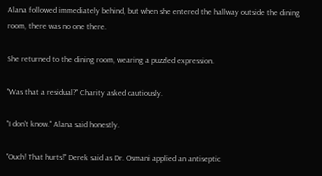Alana followed immediately behind, but when she entered the hallway outside the dining room, there was no one there.

She returned to the dining room, wearing a puzzled expression.

"Was that a residual?" Charity asked cautiously.

"I don't know." Alana said honestly.

"Ouch! That hurts!" Derek said as Dr. Osmani applied an antiseptic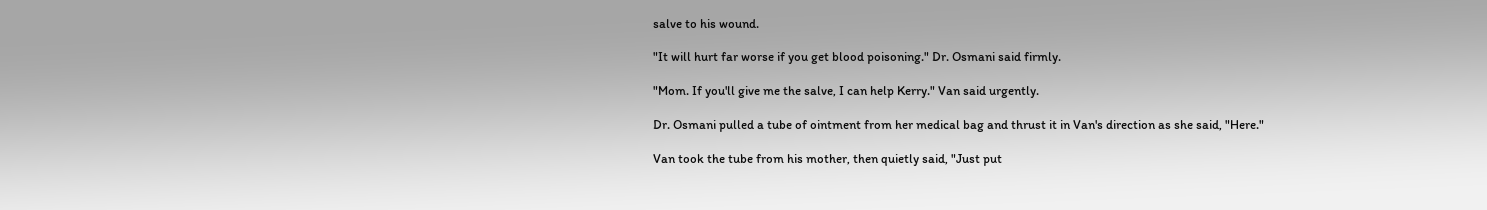salve to his wound.

"It will hurt far worse if you get blood poisoning." Dr. Osmani said firmly.

"Mom. If you'll give me the salve, I can help Kerry." Van said urgently.

Dr. Osmani pulled a tube of ointment from her medical bag and thrust it in Van's direction as she said, "Here."

Van took the tube from his mother, then quietly said, "Just put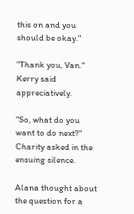this on and you should be okay."

"Thank you, Van." Kerry said appreciatively.

"So, what do you want to do next?" Charity asked in the ensuing silence.

Alana thought about the question for a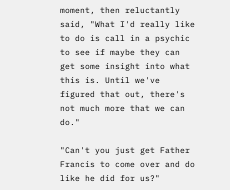moment, then reluctantly said, "What I'd really like to do is call in a psychic to see if maybe they can get some insight into what this is. Until we've figured that out, there's not much more that we can do."

"Can't you just get Father Francis to come over and do like he did for us?"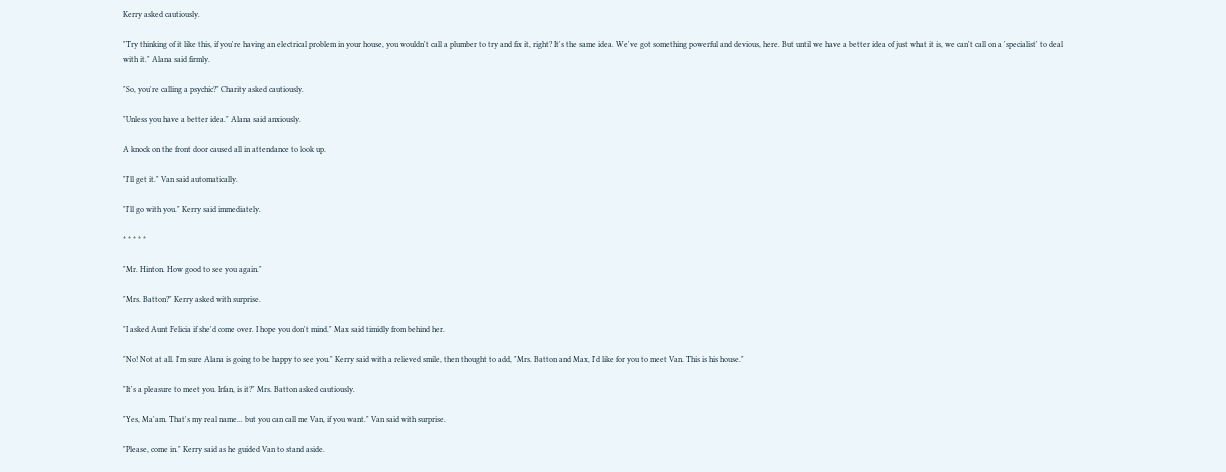Kerry asked cautiously.

"Try thinking of it like this, if you're having an electrical problem in your house, you wouldn't call a plumber to try and fix it, right? It's the same idea. We've got something powerful and devious, here. But until we have a better idea of just what it is, we can't call on a 'specialist' to deal with it." Alana said firmly.

"So, you're calling a psychic?" Charity asked cautiously.

"Unless you have a better idea." Alana said anxiously.

A knock on the front door caused all in attendance to look up.

"I'll get it." Van said automatically.

"I'll go with you." Kerry said immediately.

* * * * *

"Mr. Hinton. How good to see you again."

"Mrs. Batton?" Kerry asked with surprise.

"I asked Aunt Felicia if she'd come over. I hope you don't mind." Max said timidly from behind her.

"No! Not at all. I'm sure Alana is going to be happy to see you." Kerry said with a relieved smile, then thought to add, "Mrs. Batton and Max, I'd like for you to meet Van. This is his house."

"It's a pleasure to meet you. Irfan, is it?" Mrs. Batton asked cautiously.

"Yes, Ma'am. That's my real name... but you can call me Van, if you want." Van said with surprise.

"Please, come in." Kerry said as he guided Van to stand aside.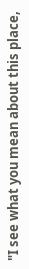"I see what you mean about this place,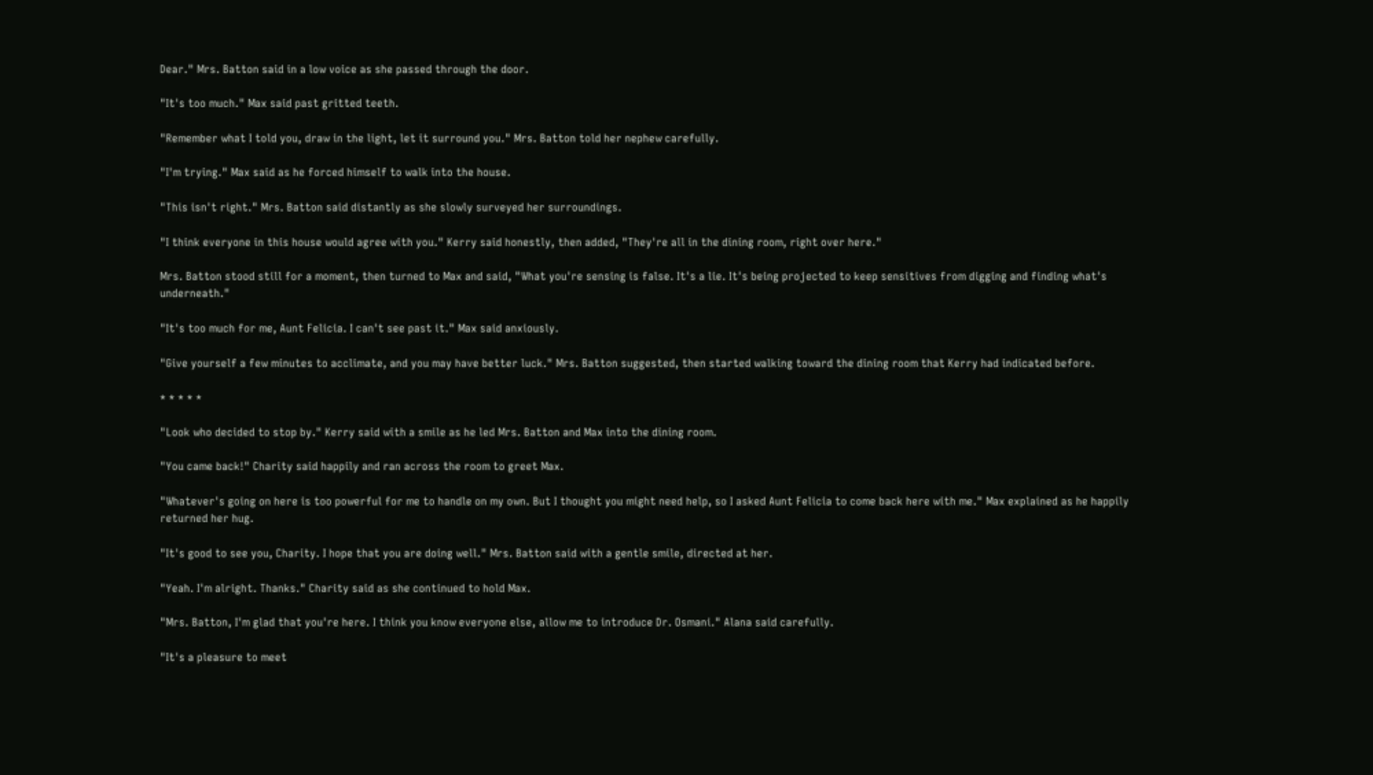Dear." Mrs. Batton said in a low voice as she passed through the door.

"It's too much." Max said past gritted teeth.

"Remember what I told you, draw in the light, let it surround you." Mrs. Batton told her nephew carefully.

"I'm trying." Max said as he forced himself to walk into the house.

"This isn't right." Mrs. Batton said distantly as she slowly surveyed her surroundings.

"I think everyone in this house would agree with you." Kerry said honestly, then added, "They're all in the dining room, right over here."

Mrs. Batton stood still for a moment, then turned to Max and said, "What you're sensing is false. It's a lie. It's being projected to keep sensitives from digging and finding what's underneath."

"It's too much for me, Aunt Felicia. I can't see past it." Max said anxiously.

"Give yourself a few minutes to acclimate, and you may have better luck." Mrs. Batton suggested, then started walking toward the dining room that Kerry had indicated before.

* * * * *

"Look who decided to stop by." Kerry said with a smile as he led Mrs. Batton and Max into the dining room.

"You came back!" Charity said happily and ran across the room to greet Max.

"Whatever's going on here is too powerful for me to handle on my own. But I thought you might need help, so I asked Aunt Felicia to come back here with me." Max explained as he happily returned her hug.

"It's good to see you, Charity. I hope that you are doing well." Mrs. Batton said with a gentle smile, directed at her.

"Yeah. I'm alright. Thanks." Charity said as she continued to hold Max.

"Mrs. Batton, I'm glad that you're here. I think you know everyone else, allow me to introduce Dr. Osmani." Alana said carefully.

"It's a pleasure to meet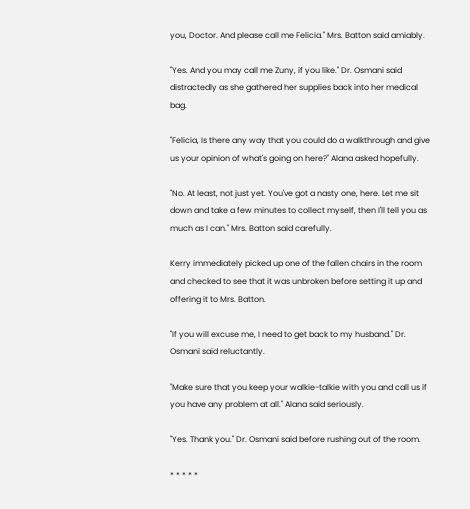you, Doctor. And please call me Felicia." Mrs. Batton said amiably.

"Yes. And you may call me Zuny, if you like." Dr. Osmani said distractedly as she gathered her supplies back into her medical bag.

"Felicia, Is there any way that you could do a walkthrough and give us your opinion of what's going on here?" Alana asked hopefully.

"No. At least, not just yet. You've got a nasty one, here. Let me sit down and take a few minutes to collect myself, then I'll tell you as much as I can." Mrs. Batton said carefully.

Kerry immediately picked up one of the fallen chairs in the room and checked to see that it was unbroken before setting it up and offering it to Mrs. Batton.

"If you will excuse me, I need to get back to my husband." Dr. Osmani said reluctantly.

"Make sure that you keep your walkie-talkie with you and call us if you have any problem at all." Alana said seriously.

"Yes. Thank you." Dr. Osmani said before rushing out of the room.

* * * * *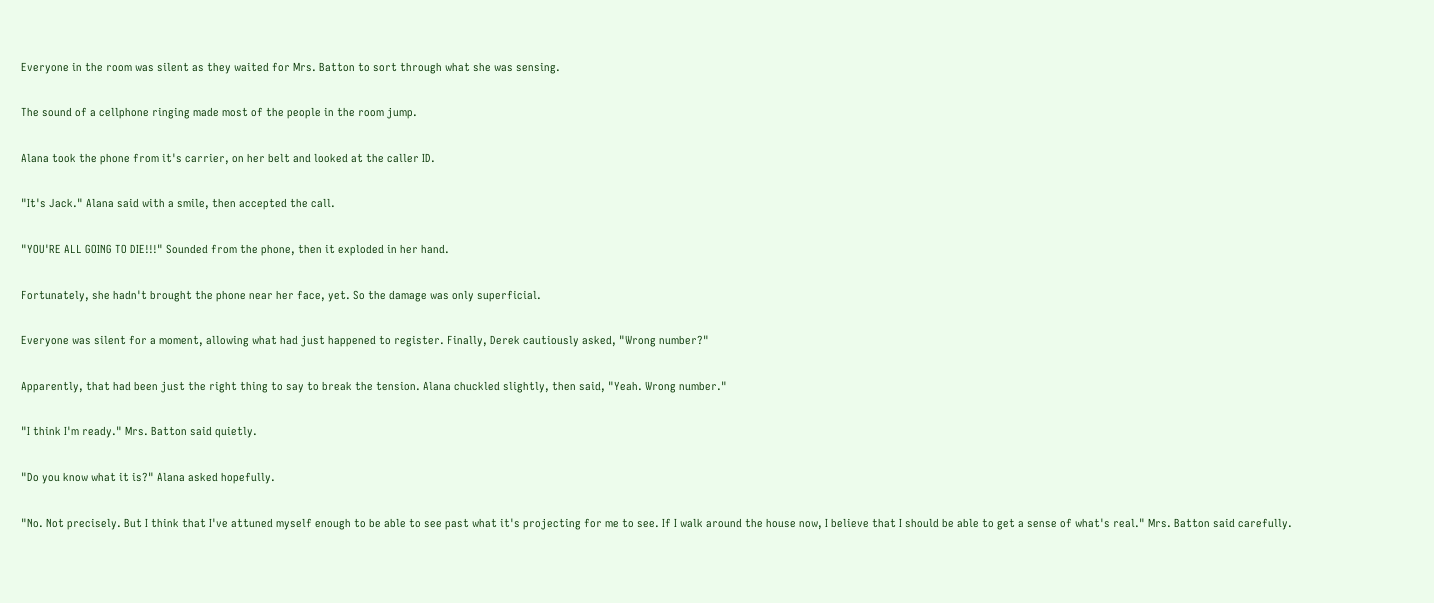Everyone in the room was silent as they waited for Mrs. Batton to sort through what she was sensing.

The sound of a cellphone ringing made most of the people in the room jump.

Alana took the phone from it's carrier, on her belt and looked at the caller ID.

"It's Jack." Alana said with a smile, then accepted the call.

"YOU'RE ALL GOING TO DIE!!!" Sounded from the phone, then it exploded in her hand.

Fortunately, she hadn't brought the phone near her face, yet. So the damage was only superficial.

Everyone was silent for a moment, allowing what had just happened to register. Finally, Derek cautiously asked, "Wrong number?"

Apparently, that had been just the right thing to say to break the tension. Alana chuckled slightly, then said, "Yeah. Wrong number."

"I think I'm ready." Mrs. Batton said quietly.

"Do you know what it is?" Alana asked hopefully.

"No. Not precisely. But I think that I've attuned myself enough to be able to see past what it's projecting for me to see. If I walk around the house now, I believe that I should be able to get a sense of what's real." Mrs. Batton said carefully.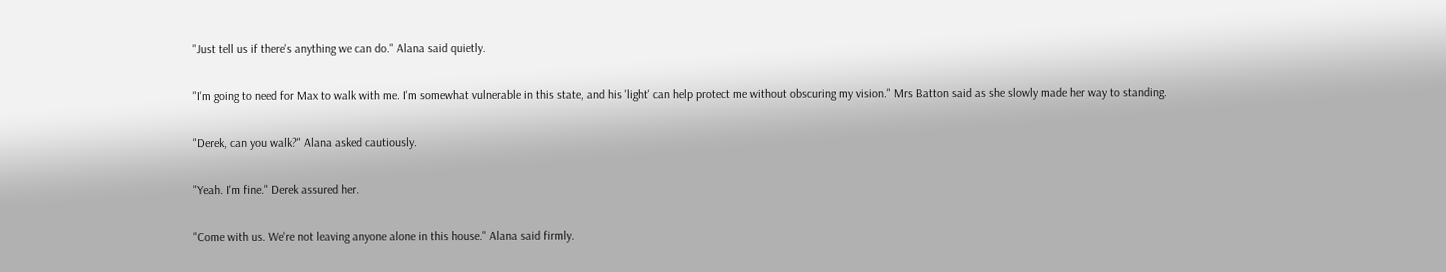"Just tell us if there's anything we can do." Alana said quietly.

"I'm going to need for Max to walk with me. I'm somewhat vulnerable in this state, and his 'light' can help protect me without obscuring my vision." Mrs Batton said as she slowly made her way to standing.

"Derek, can you walk?" Alana asked cautiously.

"Yeah. I'm fine." Derek assured her.

"Come with us. We're not leaving anyone alone in this house." Alana said firmly.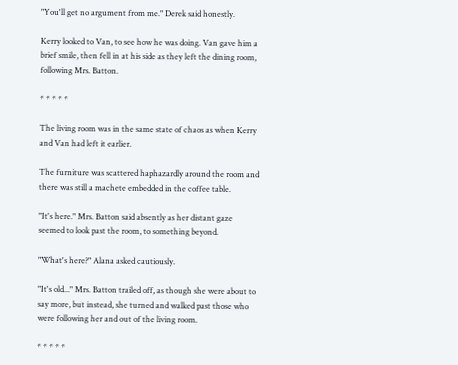"You'll get no argument from me." Derek said honestly.

Kerry looked to Van, to see how he was doing. Van gave him a brief smile, then fell in at his side as they left the dining room, following Mrs. Batton.

* * * * *

The living room was in the same state of chaos as when Kerry and Van had left it earlier.

The furniture was scattered haphazardly around the room and there was still a machete embedded in the coffee table.

"It's here." Mrs. Batton said absently as her distant gaze seemed to look past the room, to something beyond.

"What's here?" Alana asked cautiously.

"It's old..." Mrs. Batton trailed off, as though she were about to say more, but instead, she turned and walked past those who were following her and out of the living room.

* * * * *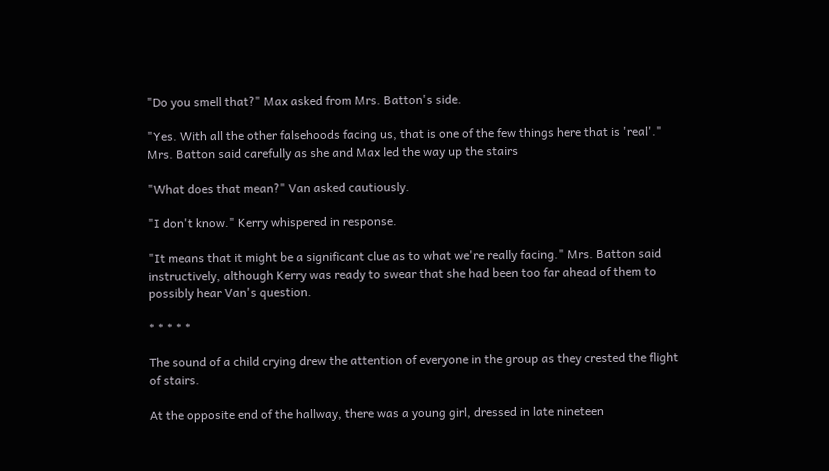"Do you smell that?" Max asked from Mrs. Batton's side.

"Yes. With all the other falsehoods facing us, that is one of the few things here that is 'real'." Mrs. Batton said carefully as she and Max led the way up the stairs

"What does that mean?" Van asked cautiously.

"I don't know." Kerry whispered in response.

"It means that it might be a significant clue as to what we're really facing." Mrs. Batton said instructively, although Kerry was ready to swear that she had been too far ahead of them to possibly hear Van's question.

* * * * *

The sound of a child crying drew the attention of everyone in the group as they crested the flight of stairs.

At the opposite end of the hallway, there was a young girl, dressed in late nineteen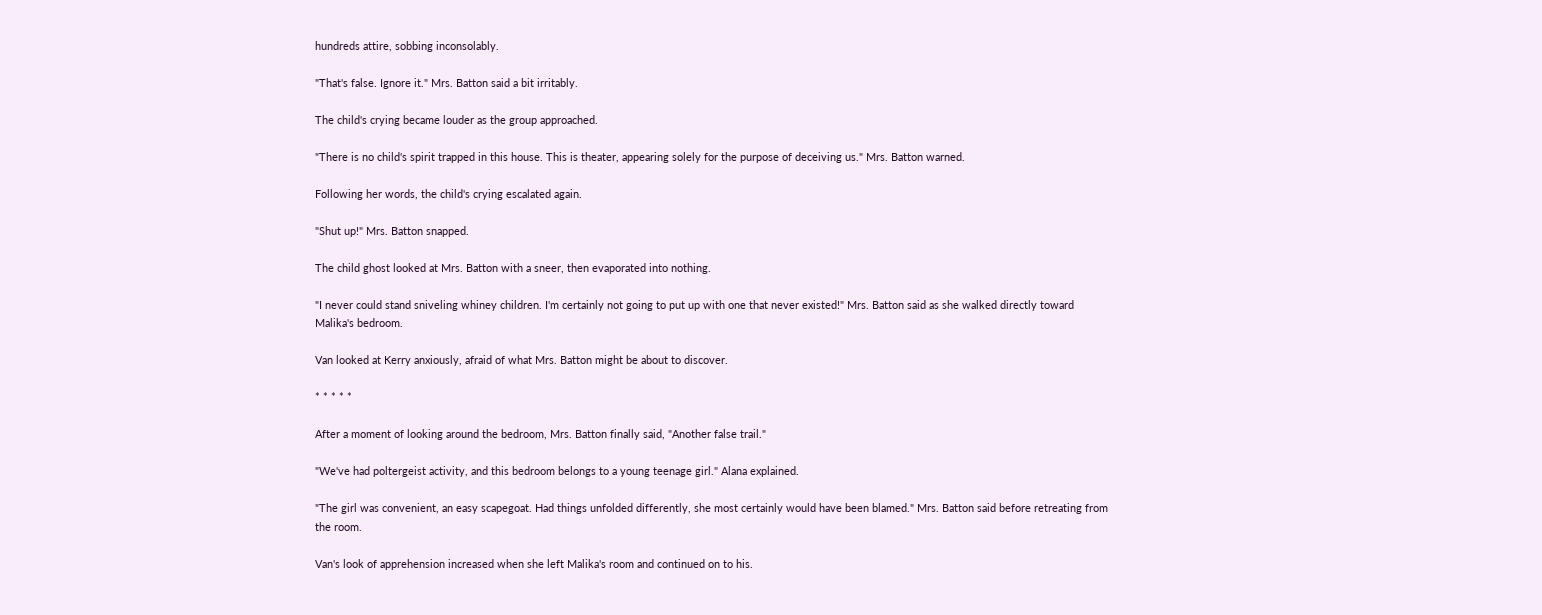hundreds attire, sobbing inconsolably.

"That's false. Ignore it." Mrs. Batton said a bit irritably.

The child's crying became louder as the group approached.

"There is no child's spirit trapped in this house. This is theater, appearing solely for the purpose of deceiving us." Mrs. Batton warned.

Following her words, the child's crying escalated again.

"Shut up!" Mrs. Batton snapped.

The child ghost looked at Mrs. Batton with a sneer, then evaporated into nothing.

"I never could stand sniveling whiney children. I'm certainly not going to put up with one that never existed!" Mrs. Batton said as she walked directly toward Malika's bedroom.

Van looked at Kerry anxiously, afraid of what Mrs. Batton might be about to discover.

* * * * *

After a moment of looking around the bedroom, Mrs. Batton finally said, "Another false trail."

"We've had poltergeist activity, and this bedroom belongs to a young teenage girl." Alana explained.

"The girl was convenient, an easy scapegoat. Had things unfolded differently, she most certainly would have been blamed." Mrs. Batton said before retreating from the room.

Van's look of apprehension increased when she left Malika's room and continued on to his.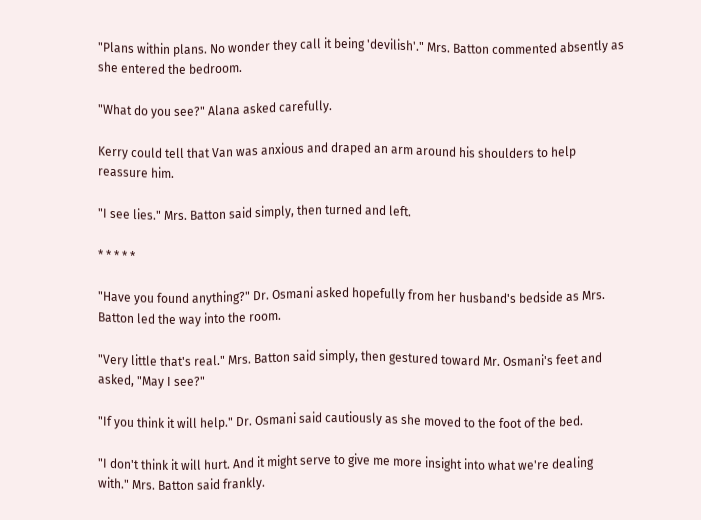"Plans within plans. No wonder they call it being 'devilish'." Mrs. Batton commented absently as she entered the bedroom.

"What do you see?" Alana asked carefully.

Kerry could tell that Van was anxious and draped an arm around his shoulders to help reassure him.

"I see lies." Mrs. Batton said simply, then turned and left.

* * * * *

"Have you found anything?" Dr. Osmani asked hopefully from her husband's bedside as Mrs. Batton led the way into the room.

"Very little that's real." Mrs. Batton said simply, then gestured toward Mr. Osmani's feet and asked, "May I see?"

"If you think it will help." Dr. Osmani said cautiously as she moved to the foot of the bed.

"I don't think it will hurt. And it might serve to give me more insight into what we're dealing with." Mrs. Batton said frankly.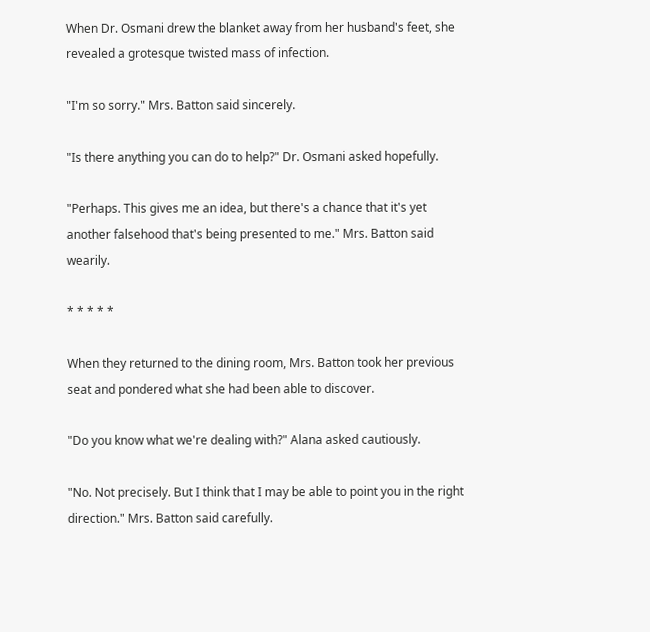When Dr. Osmani drew the blanket away from her husband's feet, she revealed a grotesque twisted mass of infection.

"I'm so sorry." Mrs. Batton said sincerely.

"Is there anything you can do to help?" Dr. Osmani asked hopefully.

"Perhaps. This gives me an idea, but there's a chance that it's yet another falsehood that's being presented to me." Mrs. Batton said wearily.

* * * * *

When they returned to the dining room, Mrs. Batton took her previous seat and pondered what she had been able to discover.

"Do you know what we're dealing with?" Alana asked cautiously.

"No. Not precisely. But I think that I may be able to point you in the right direction." Mrs. Batton said carefully.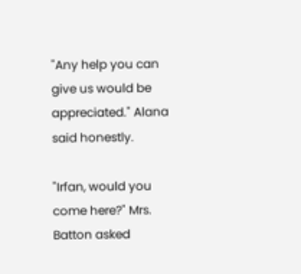"Any help you can give us would be appreciated." Alana said honestly.

"Irfan, would you come here?" Mrs. Batton asked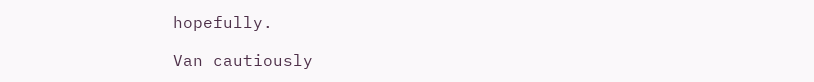hopefully.

Van cautiously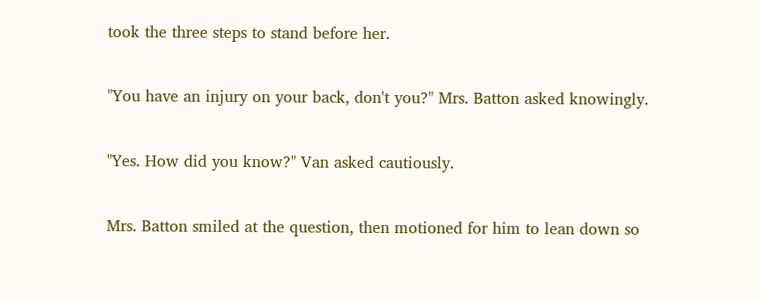took the three steps to stand before her.

"You have an injury on your back, don't you?" Mrs. Batton asked knowingly.

"Yes. How did you know?" Van asked cautiously.

Mrs. Batton smiled at the question, then motioned for him to lean down so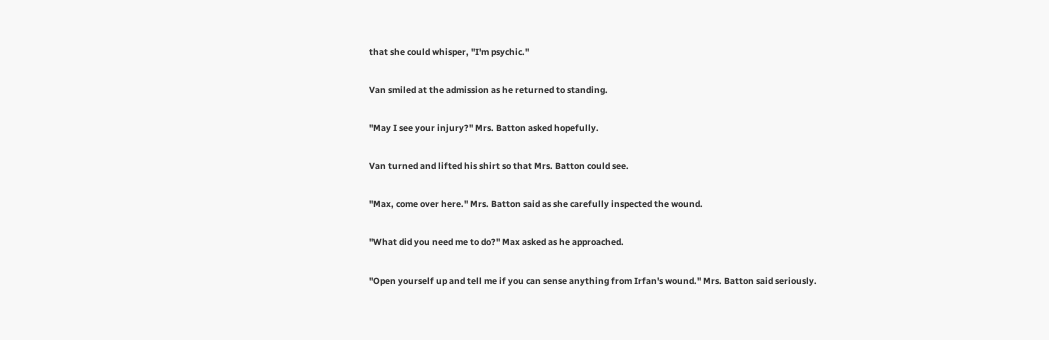that she could whisper, "I'm psychic."

Van smiled at the admission as he returned to standing.

"May I see your injury?" Mrs. Batton asked hopefully.

Van turned and lifted his shirt so that Mrs. Batton could see.

"Max, come over here." Mrs. Batton said as she carefully inspected the wound.

"What did you need me to do?" Max asked as he approached.

"Open yourself up and tell me if you can sense anything from Irfan's wound." Mrs. Batton said seriously.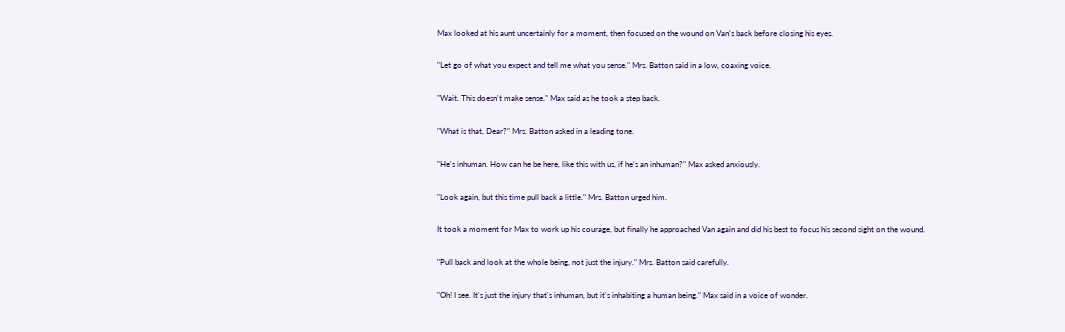Max looked at his aunt uncertainly for a moment, then focused on the wound on Van's back before closing his eyes.

"Let go of what you expect and tell me what you sense." Mrs. Batton said in a low, coaxing voice.

"Wait. This doesn't make sense." Max said as he took a step back.

"What is that, Dear?" Mrs. Batton asked in a leading tone.

"He's inhuman. How can he be here, like this with us, if he's an inhuman?" Max asked anxiously.

"Look again, but this time pull back a little." Mrs. Batton urged him.

It took a moment for Max to work up his courage, but finally he approached Van again and did his best to focus his second sight on the wound.

"Pull back and look at the whole being, not just the injury." Mrs. Batton said carefully.

"Oh! I see. It's just the injury that's inhuman, but it's inhabiting a human being." Max said in a voice of wonder.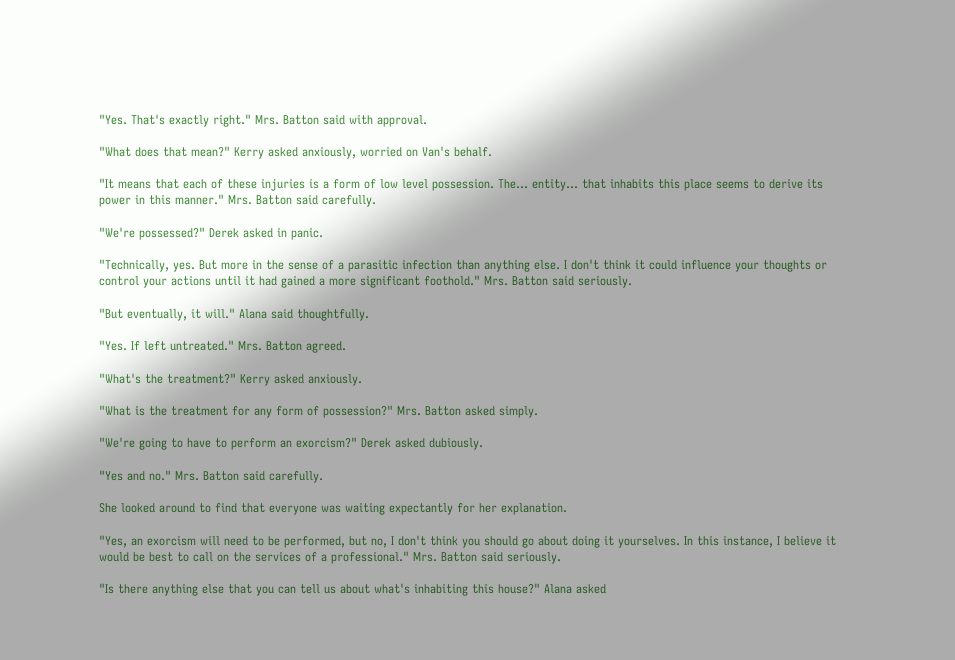"Yes. That's exactly right." Mrs. Batton said with approval.

"What does that mean?" Kerry asked anxiously, worried on Van's behalf.

"It means that each of these injuries is a form of low level possession. The... entity... that inhabits this place seems to derive its power in this manner." Mrs. Batton said carefully.

"We're possessed?" Derek asked in panic.

"Technically, yes. But more in the sense of a parasitic infection than anything else. I don't think it could influence your thoughts or control your actions until it had gained a more significant foothold." Mrs. Batton said seriously.

"But eventually, it will." Alana said thoughtfully.

"Yes. If left untreated." Mrs. Batton agreed.

"What's the treatment?" Kerry asked anxiously.

"What is the treatment for any form of possession?" Mrs. Batton asked simply.

"We're going to have to perform an exorcism?" Derek asked dubiously.

"Yes and no." Mrs. Batton said carefully.

She looked around to find that everyone was waiting expectantly for her explanation.

"Yes, an exorcism will need to be performed, but no, I don't think you should go about doing it yourselves. In this instance, I believe it would be best to call on the services of a professional." Mrs. Batton said seriously.

"Is there anything else that you can tell us about what's inhabiting this house?" Alana asked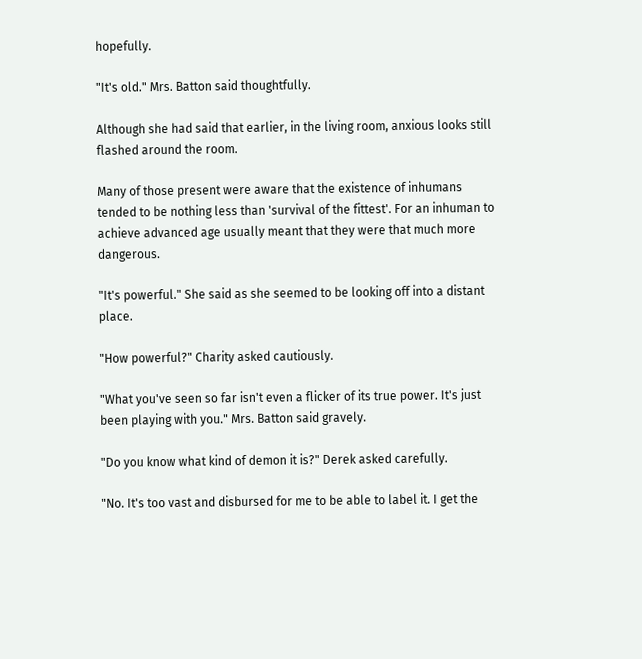hopefully.

"It's old." Mrs. Batton said thoughtfully.

Although she had said that earlier, in the living room, anxious looks still flashed around the room.

Many of those present were aware that the existence of inhumans tended to be nothing less than 'survival of the fittest'. For an inhuman to achieve advanced age usually meant that they were that much more dangerous.

"It's powerful." She said as she seemed to be looking off into a distant place.

"How powerful?" Charity asked cautiously.

"What you've seen so far isn't even a flicker of its true power. It's just been playing with you." Mrs. Batton said gravely.

"Do you know what kind of demon it is?" Derek asked carefully.

"No. It's too vast and disbursed for me to be able to label it. I get the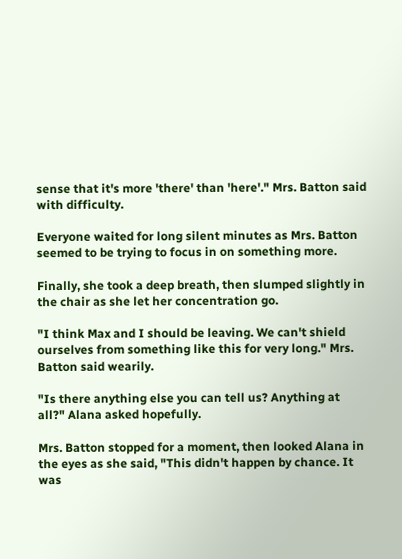sense that it's more 'there' than 'here'." Mrs. Batton said with difficulty.

Everyone waited for long silent minutes as Mrs. Batton seemed to be trying to focus in on something more.

Finally, she took a deep breath, then slumped slightly in the chair as she let her concentration go.

"I think Max and I should be leaving. We can't shield ourselves from something like this for very long." Mrs. Batton said wearily.

"Is there anything else you can tell us? Anything at all?" Alana asked hopefully.

Mrs. Batton stopped for a moment, then looked Alana in the eyes as she said, "This didn't happen by chance. It was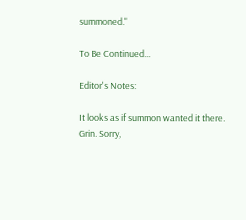summoned."

To Be Continued...

Editor's Notes:

It looks as if summon wanted it there. Grin. Sorry,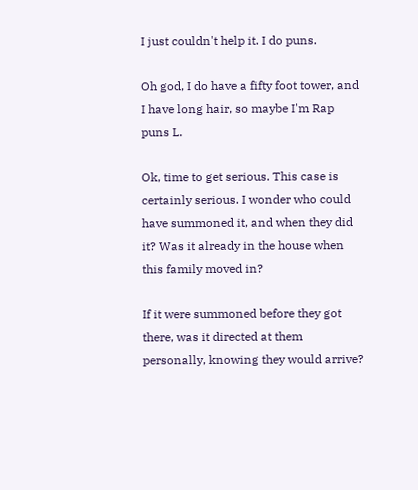I just couldn't help it. I do puns.

Oh god, I do have a fifty foot tower, and I have long hair, so maybe I'm Rap puns L.

Ok, time to get serious. This case is certainly serious. I wonder who could have summoned it, and when they did it? Was it already in the house when this family moved in?

If it were summoned before they got there, was it directed at them personally, knowing they would arrive?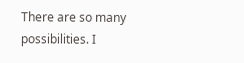There are so many possibilities. I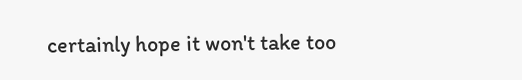certainly hope it won't take too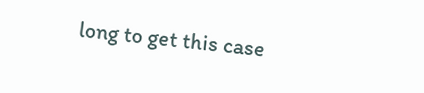long to get this case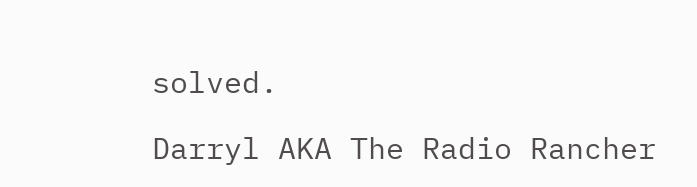solved.

Darryl AKA The Radio Rancher